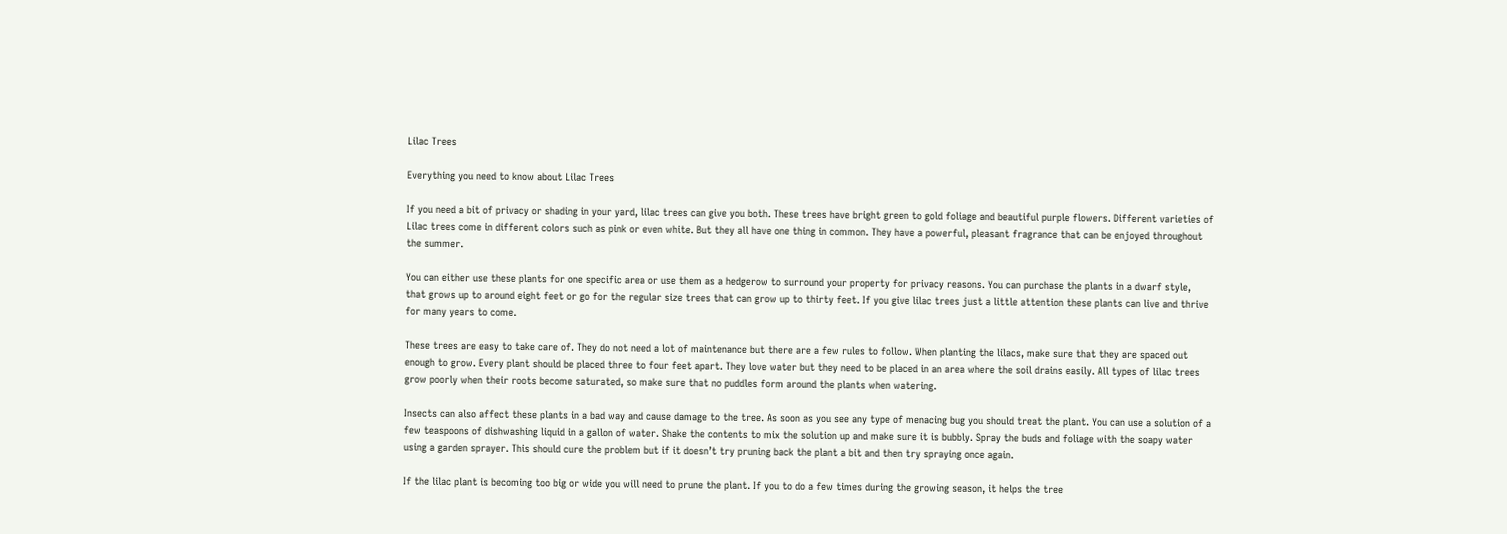Lilac Trees

Everything you need to know about Lilac Trees

If you need a bit of privacy or shading in your yard, lilac trees can give you both. These trees have bright green to gold foliage and beautiful purple flowers. Different varieties of Lilac trees come in different colors such as pink or even white. But they all have one thing in common. They have a powerful, pleasant fragrance that can be enjoyed throughout the summer.

You can either use these plants for one specific area or use them as a hedgerow to surround your property for privacy reasons. You can purchase the plants in a dwarf style, that grows up to around eight feet or go for the regular size trees that can grow up to thirty feet. If you give lilac trees just a little attention these plants can live and thrive for many years to come.

These trees are easy to take care of. They do not need a lot of maintenance but there are a few rules to follow. When planting the lilacs, make sure that they are spaced out enough to grow. Every plant should be placed three to four feet apart. They love water but they need to be placed in an area where the soil drains easily. All types of lilac trees grow poorly when their roots become saturated, so make sure that no puddles form around the plants when watering.

Insects can also affect these plants in a bad way and cause damage to the tree. As soon as you see any type of menacing bug you should treat the plant. You can use a solution of a few teaspoons of dishwashing liquid in a gallon of water. Shake the contents to mix the solution up and make sure it is bubbly. Spray the buds and foliage with the soapy water using a garden sprayer. This should cure the problem but if it doesn’t try pruning back the plant a bit and then try spraying once again.

If the lilac plant is becoming too big or wide you will need to prune the plant. If you to do a few times during the growing season, it helps the tree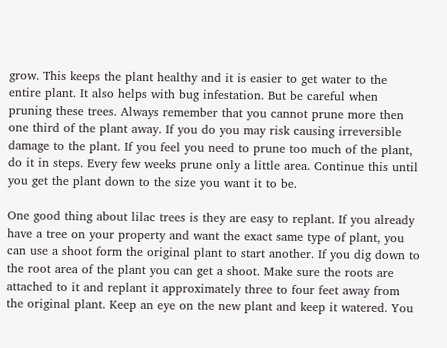grow. This keeps the plant healthy and it is easier to get water to the entire plant. It also helps with bug infestation. But be careful when pruning these trees. Always remember that you cannot prune more then one third of the plant away. If you do you may risk causing irreversible damage to the plant. If you feel you need to prune too much of the plant, do it in steps. Every few weeks prune only a little area. Continue this until you get the plant down to the size you want it to be.

One good thing about lilac trees is they are easy to replant. If you already have a tree on your property and want the exact same type of plant, you can use a shoot form the original plant to start another. If you dig down to the root area of the plant you can get a shoot. Make sure the roots are attached to it and replant it approximately three to four feet away from the original plant. Keep an eye on the new plant and keep it watered. You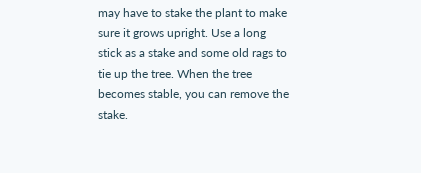may have to stake the plant to make sure it grows upright. Use a long stick as a stake and some old rags to tie up the tree. When the tree becomes stable, you can remove the stake.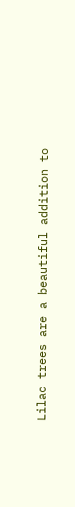Lilac trees are a beautiful addition to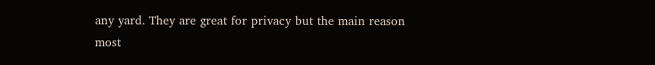any yard. They are great for privacy but the main reason most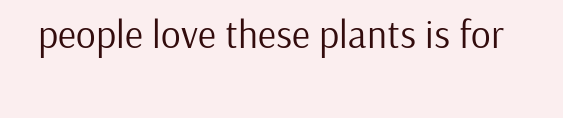people love these plants is for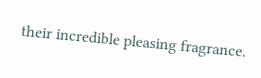their incredible pleasing fragrance.